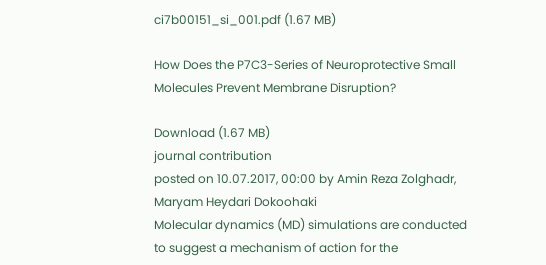ci7b00151_si_001.pdf (1.67 MB)

How Does the P7C3-Series of Neuroprotective Small Molecules Prevent Membrane Disruption?

Download (1.67 MB)
journal contribution
posted on 10.07.2017, 00:00 by Amin Reza Zolghadr, Maryam Heydari Dokoohaki
Molecular dynamics (MD) simulations are conducted to suggest a mechanism of action for the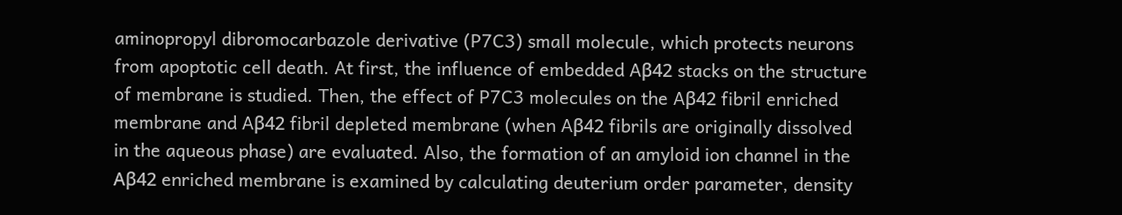aminopropyl dibromocarbazole derivative (P7C3) small molecule, which protects neurons from apoptotic cell death. At first, the influence of embedded Aβ42 stacks on the structure of membrane is studied. Then, the effect of P7C3 molecules on the Aβ42 fibril enriched membrane and Aβ42 fibril depleted membrane (when Aβ42 fibrils are originally dissolved in the aqueous phase) are evaluated. Also, the formation of an amyloid ion channel in the Aβ42 enriched membrane is examined by calculating deuterium order parameter, density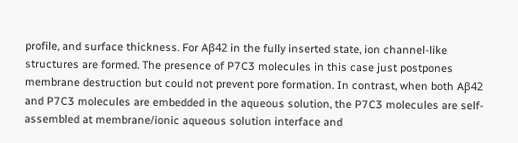profile, and surface thickness. For Aβ42 in the fully inserted state, ion channel-like structures are formed. The presence of P7C3 molecules in this case just postpones membrane destruction but could not prevent pore formation. In contrast, when both Aβ42 and P7C3 molecules are embedded in the aqueous solution, the P7C3 molecules are self-assembled at membrane/ionic aqueous solution interface and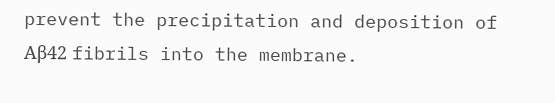prevent the precipitation and deposition of Aβ42 fibrils into the membrane.